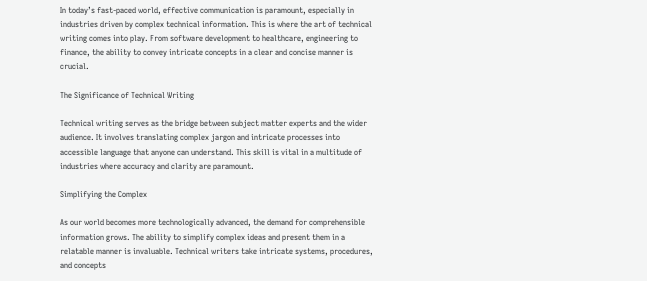In today’s fast-paced world, effective communication is paramount, especially in industries driven by complex technical information. This is where the art of technical writing comes into play. From software development to healthcare, engineering to finance, the ability to convey intricate concepts in a clear and concise manner is crucial.

The Significance of Technical Writing

Technical writing serves as the bridge between subject matter experts and the wider audience. It involves translating complex jargon and intricate processes into accessible language that anyone can understand. This skill is vital in a multitude of industries where accuracy and clarity are paramount.

Simplifying the Complex

As our world becomes more technologically advanced, the demand for comprehensible information grows. The ability to simplify complex ideas and present them in a relatable manner is invaluable. Technical writers take intricate systems, procedures, and concepts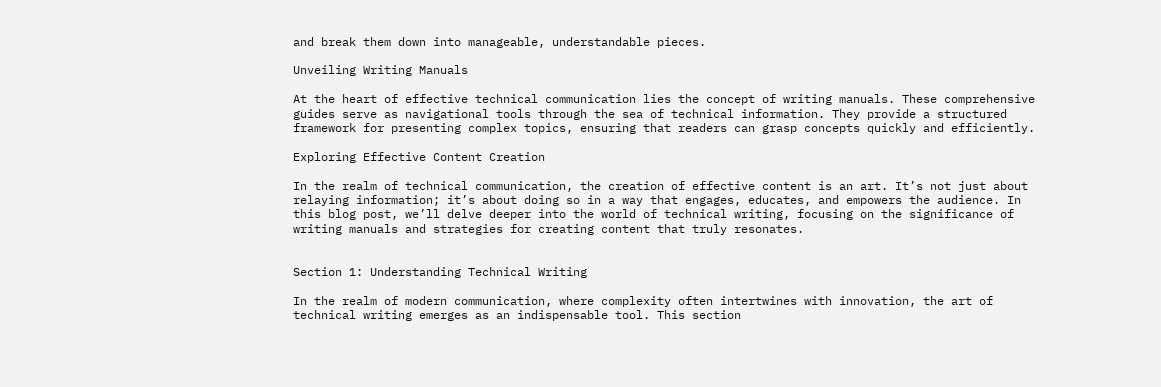and break them down into manageable, understandable pieces.

Unveiling Writing Manuals

At the heart of effective technical communication lies the concept of writing manuals. These comprehensive guides serve as navigational tools through the sea of technical information. They provide a structured framework for presenting complex topics, ensuring that readers can grasp concepts quickly and efficiently.

Exploring Effective Content Creation

In the realm of technical communication, the creation of effective content is an art. It’s not just about relaying information; it’s about doing so in a way that engages, educates, and empowers the audience. In this blog post, we’ll delve deeper into the world of technical writing, focusing on the significance of writing manuals and strategies for creating content that truly resonates.


Section 1: Understanding Technical Writing

In the realm of modern communication, where complexity often intertwines with innovation, the art of technical writing emerges as an indispensable tool. This section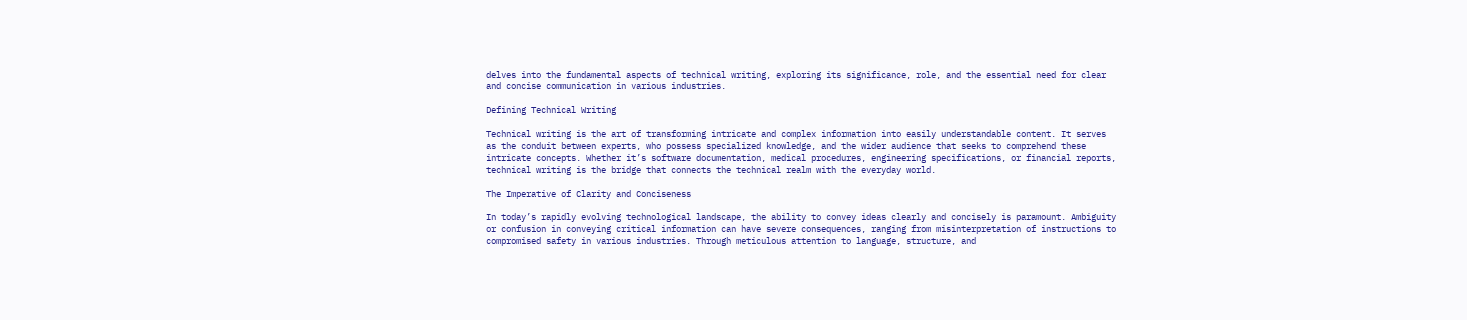delves into the fundamental aspects of technical writing, exploring its significance, role, and the essential need for clear and concise communication in various industries.

Defining Technical Writing

Technical writing is the art of transforming intricate and complex information into easily understandable content. It serves as the conduit between experts, who possess specialized knowledge, and the wider audience that seeks to comprehend these intricate concepts. Whether it’s software documentation, medical procedures, engineering specifications, or financial reports, technical writing is the bridge that connects the technical realm with the everyday world.

The Imperative of Clarity and Conciseness

In today’s rapidly evolving technological landscape, the ability to convey ideas clearly and concisely is paramount. Ambiguity or confusion in conveying critical information can have severe consequences, ranging from misinterpretation of instructions to compromised safety in various industries. Through meticulous attention to language, structure, and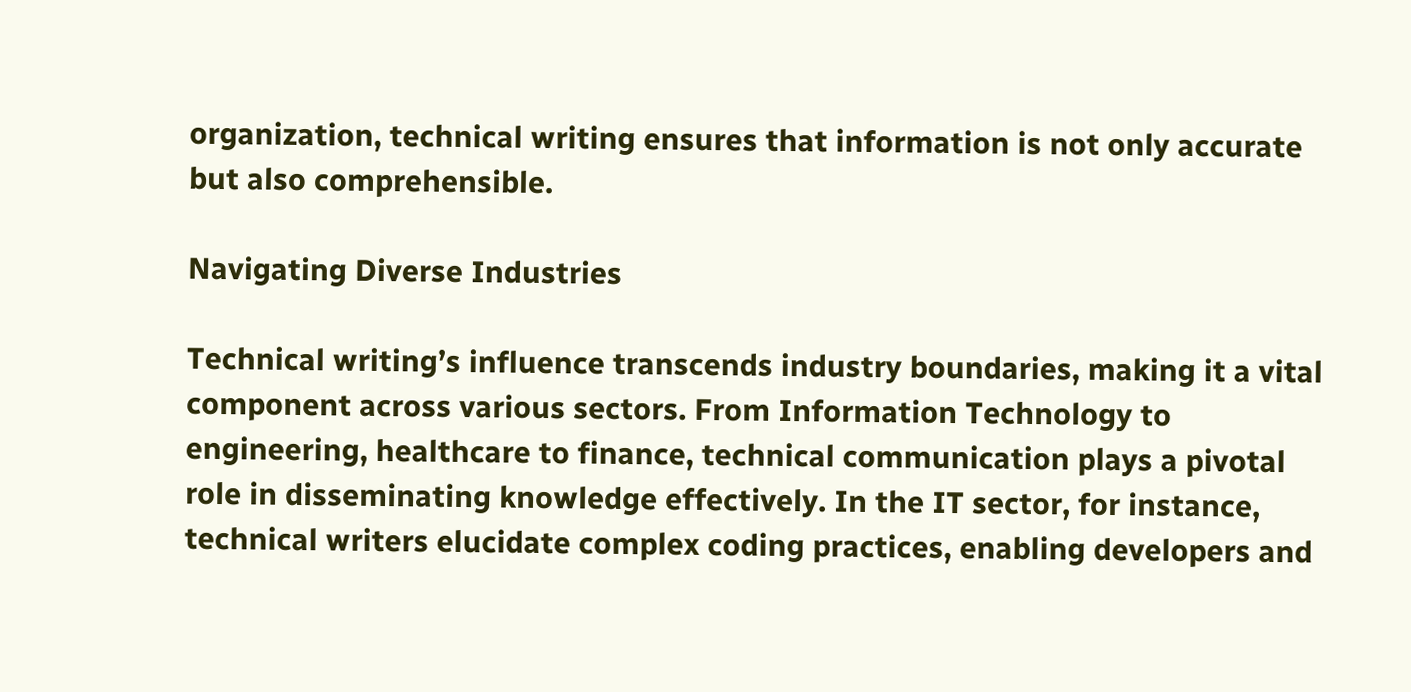organization, technical writing ensures that information is not only accurate but also comprehensible.

Navigating Diverse Industries

Technical writing’s influence transcends industry boundaries, making it a vital component across various sectors. From Information Technology to engineering, healthcare to finance, technical communication plays a pivotal role in disseminating knowledge effectively. In the IT sector, for instance, technical writers elucidate complex coding practices, enabling developers and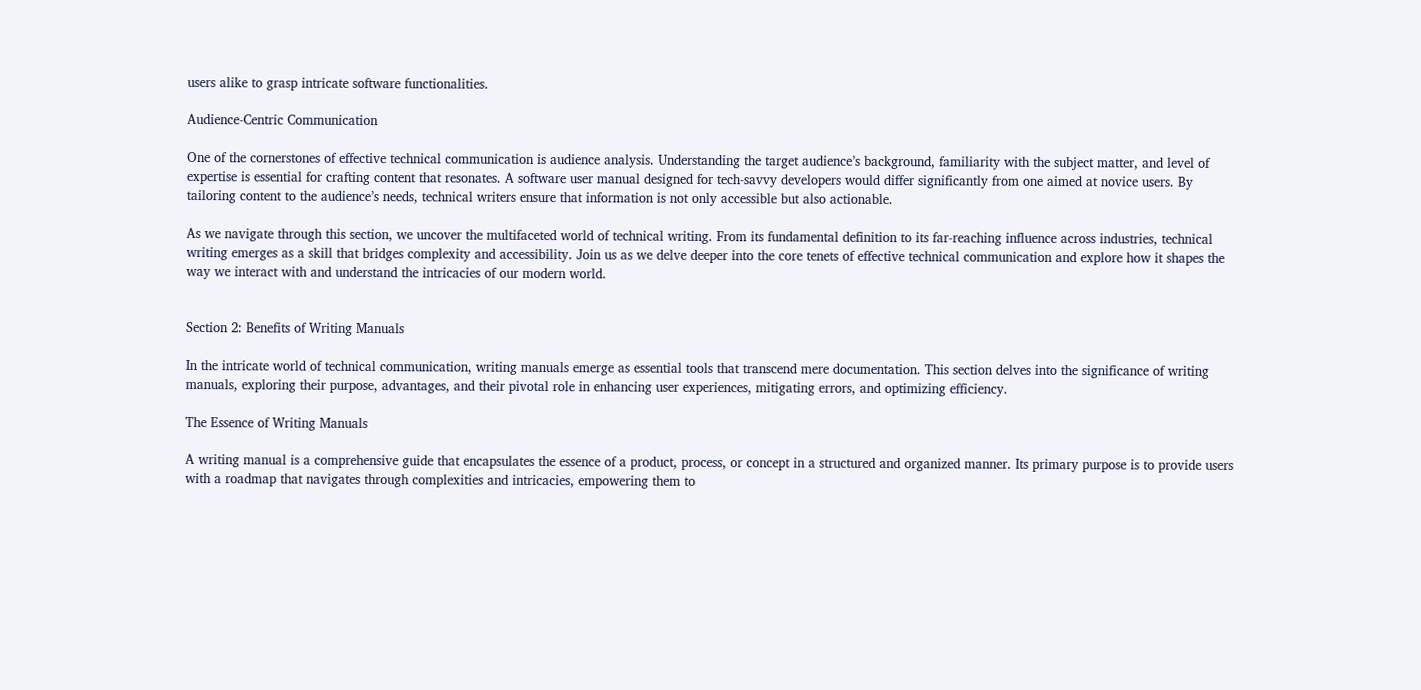users alike to grasp intricate software functionalities.

Audience-Centric Communication

One of the cornerstones of effective technical communication is audience analysis. Understanding the target audience’s background, familiarity with the subject matter, and level of expertise is essential for crafting content that resonates. A software user manual designed for tech-savvy developers would differ significantly from one aimed at novice users. By tailoring content to the audience’s needs, technical writers ensure that information is not only accessible but also actionable.

As we navigate through this section, we uncover the multifaceted world of technical writing. From its fundamental definition to its far-reaching influence across industries, technical writing emerges as a skill that bridges complexity and accessibility. Join us as we delve deeper into the core tenets of effective technical communication and explore how it shapes the way we interact with and understand the intricacies of our modern world.


Section 2: Benefits of Writing Manuals

In the intricate world of technical communication, writing manuals emerge as essential tools that transcend mere documentation. This section delves into the significance of writing manuals, exploring their purpose, advantages, and their pivotal role in enhancing user experiences, mitigating errors, and optimizing efficiency.

The Essence of Writing Manuals

A writing manual is a comprehensive guide that encapsulates the essence of a product, process, or concept in a structured and organized manner. Its primary purpose is to provide users with a roadmap that navigates through complexities and intricacies, empowering them to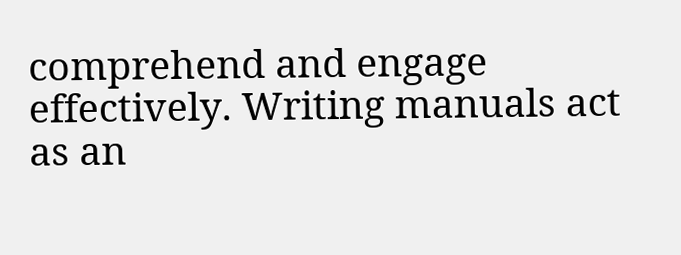comprehend and engage effectively. Writing manuals act as an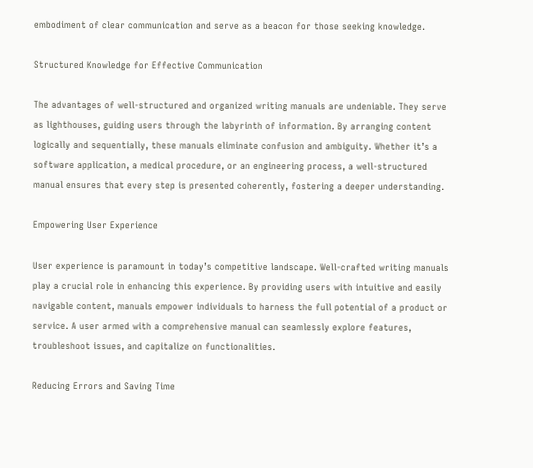embodiment of clear communication and serve as a beacon for those seeking knowledge.

Structured Knowledge for Effective Communication

The advantages of well-structured and organized writing manuals are undeniable. They serve as lighthouses, guiding users through the labyrinth of information. By arranging content logically and sequentially, these manuals eliminate confusion and ambiguity. Whether it’s a software application, a medical procedure, or an engineering process, a well-structured manual ensures that every step is presented coherently, fostering a deeper understanding.

Empowering User Experience

User experience is paramount in today’s competitive landscape. Well-crafted writing manuals play a crucial role in enhancing this experience. By providing users with intuitive and easily navigable content, manuals empower individuals to harness the full potential of a product or service. A user armed with a comprehensive manual can seamlessly explore features, troubleshoot issues, and capitalize on functionalities.

Reducing Errors and Saving Time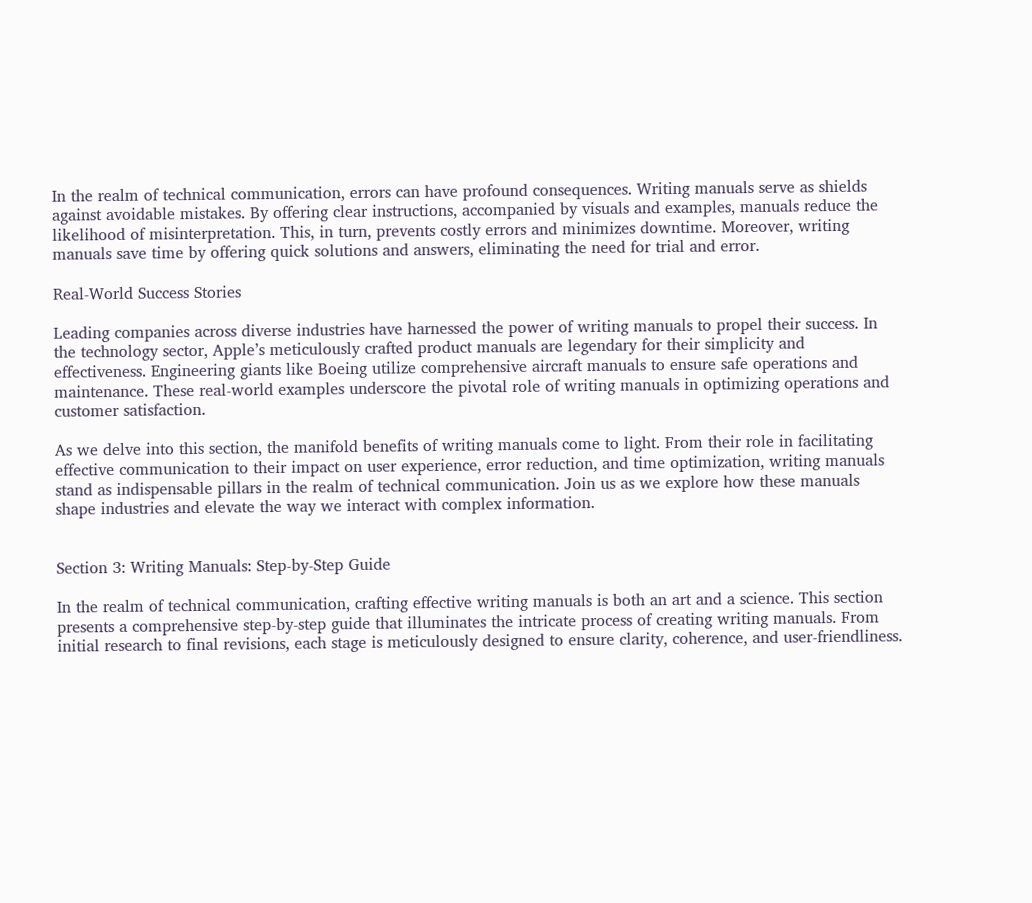In the realm of technical communication, errors can have profound consequences. Writing manuals serve as shields against avoidable mistakes. By offering clear instructions, accompanied by visuals and examples, manuals reduce the likelihood of misinterpretation. This, in turn, prevents costly errors and minimizes downtime. Moreover, writing manuals save time by offering quick solutions and answers, eliminating the need for trial and error.

Real-World Success Stories

Leading companies across diverse industries have harnessed the power of writing manuals to propel their success. In the technology sector, Apple’s meticulously crafted product manuals are legendary for their simplicity and effectiveness. Engineering giants like Boeing utilize comprehensive aircraft manuals to ensure safe operations and maintenance. These real-world examples underscore the pivotal role of writing manuals in optimizing operations and customer satisfaction.

As we delve into this section, the manifold benefits of writing manuals come to light. From their role in facilitating effective communication to their impact on user experience, error reduction, and time optimization, writing manuals stand as indispensable pillars in the realm of technical communication. Join us as we explore how these manuals shape industries and elevate the way we interact with complex information.


Section 3: Writing Manuals: Step-by-Step Guide

In the realm of technical communication, crafting effective writing manuals is both an art and a science. This section presents a comprehensive step-by-step guide that illuminates the intricate process of creating writing manuals. From initial research to final revisions, each stage is meticulously designed to ensure clarity, coherence, and user-friendliness.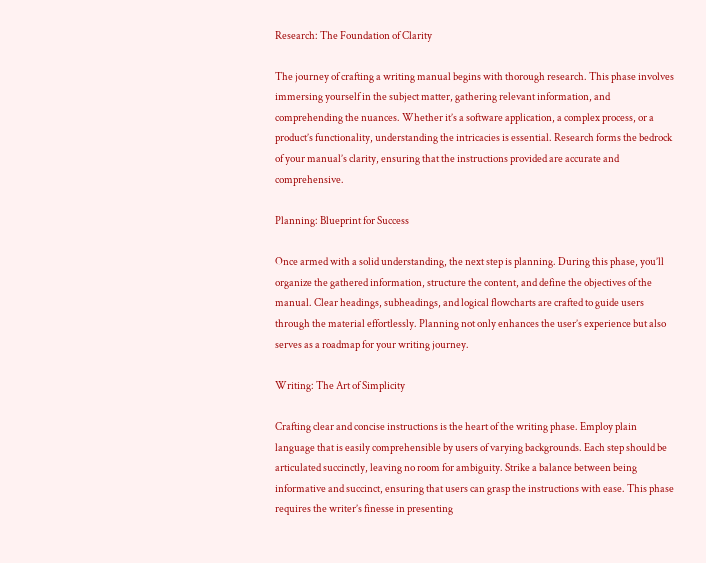Research: The Foundation of Clarity

The journey of crafting a writing manual begins with thorough research. This phase involves immersing yourself in the subject matter, gathering relevant information, and comprehending the nuances. Whether it’s a software application, a complex process, or a product’s functionality, understanding the intricacies is essential. Research forms the bedrock of your manual’s clarity, ensuring that the instructions provided are accurate and comprehensive.

Planning: Blueprint for Success

Once armed with a solid understanding, the next step is planning. During this phase, you’ll organize the gathered information, structure the content, and define the objectives of the manual. Clear headings, subheadings, and logical flowcharts are crafted to guide users through the material effortlessly. Planning not only enhances the user’s experience but also serves as a roadmap for your writing journey.

Writing: The Art of Simplicity

Crafting clear and concise instructions is the heart of the writing phase. Employ plain language that is easily comprehensible by users of varying backgrounds. Each step should be articulated succinctly, leaving no room for ambiguity. Strike a balance between being informative and succinct, ensuring that users can grasp the instructions with ease. This phase requires the writer’s finesse in presenting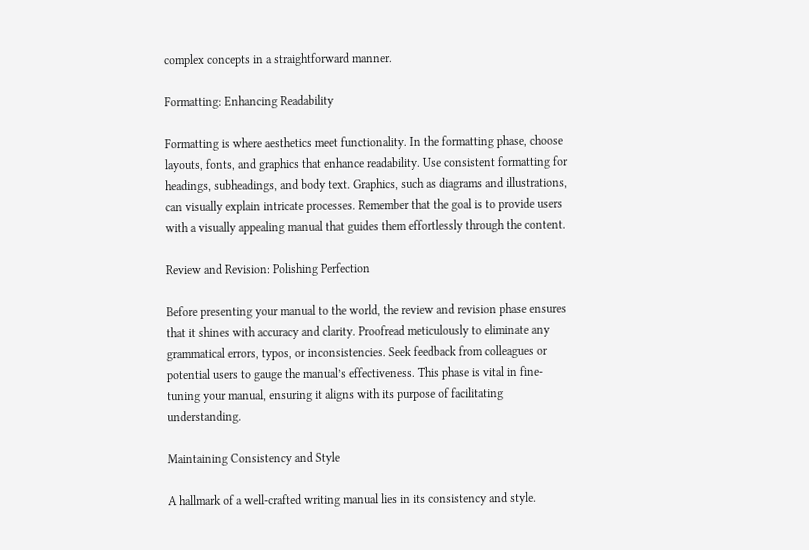complex concepts in a straightforward manner.

Formatting: Enhancing Readability

Formatting is where aesthetics meet functionality. In the formatting phase, choose layouts, fonts, and graphics that enhance readability. Use consistent formatting for headings, subheadings, and body text. Graphics, such as diagrams and illustrations, can visually explain intricate processes. Remember that the goal is to provide users with a visually appealing manual that guides them effortlessly through the content.

Review and Revision: Polishing Perfection

Before presenting your manual to the world, the review and revision phase ensures that it shines with accuracy and clarity. Proofread meticulously to eliminate any grammatical errors, typos, or inconsistencies. Seek feedback from colleagues or potential users to gauge the manual’s effectiveness. This phase is vital in fine-tuning your manual, ensuring it aligns with its purpose of facilitating understanding.

Maintaining Consistency and Style

A hallmark of a well-crafted writing manual lies in its consistency and style.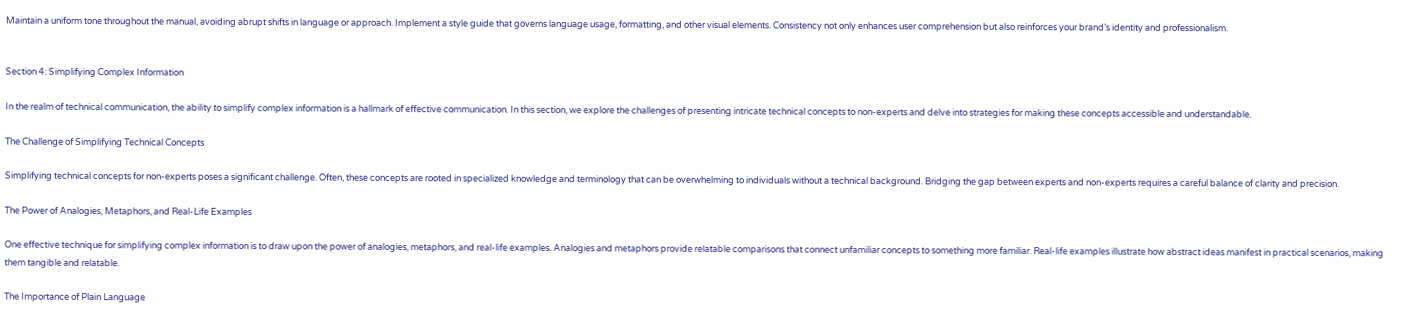Maintain a uniform tone throughout the manual, avoiding abrupt shifts in language or approach. Implement a style guide that governs language usage, formatting, and other visual elements. Consistency not only enhances user comprehension but also reinforces your brand’s identity and professionalism.


Section 4: Simplifying Complex Information

In the realm of technical communication, the ability to simplify complex information is a hallmark of effective communication. In this section, we explore the challenges of presenting intricate technical concepts to non-experts and delve into strategies for making these concepts accessible and understandable.

The Challenge of Simplifying Technical Concepts

Simplifying technical concepts for non-experts poses a significant challenge. Often, these concepts are rooted in specialized knowledge and terminology that can be overwhelming to individuals without a technical background. Bridging the gap between experts and non-experts requires a careful balance of clarity and precision.

The Power of Analogies, Metaphors, and Real-Life Examples

One effective technique for simplifying complex information is to draw upon the power of analogies, metaphors, and real-life examples. Analogies and metaphors provide relatable comparisons that connect unfamiliar concepts to something more familiar. Real-life examples illustrate how abstract ideas manifest in practical scenarios, making them tangible and relatable.

The Importance of Plain Language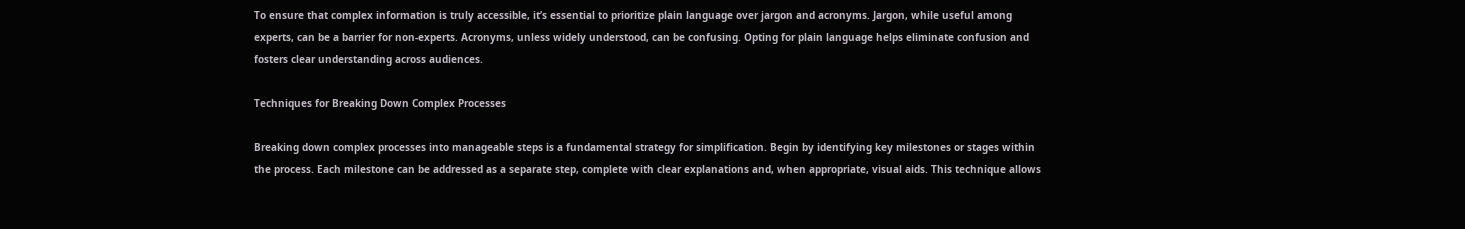To ensure that complex information is truly accessible, it’s essential to prioritize plain language over jargon and acronyms. Jargon, while useful among experts, can be a barrier for non-experts. Acronyms, unless widely understood, can be confusing. Opting for plain language helps eliminate confusion and fosters clear understanding across audiences.

Techniques for Breaking Down Complex Processes

Breaking down complex processes into manageable steps is a fundamental strategy for simplification. Begin by identifying key milestones or stages within the process. Each milestone can be addressed as a separate step, complete with clear explanations and, when appropriate, visual aids. This technique allows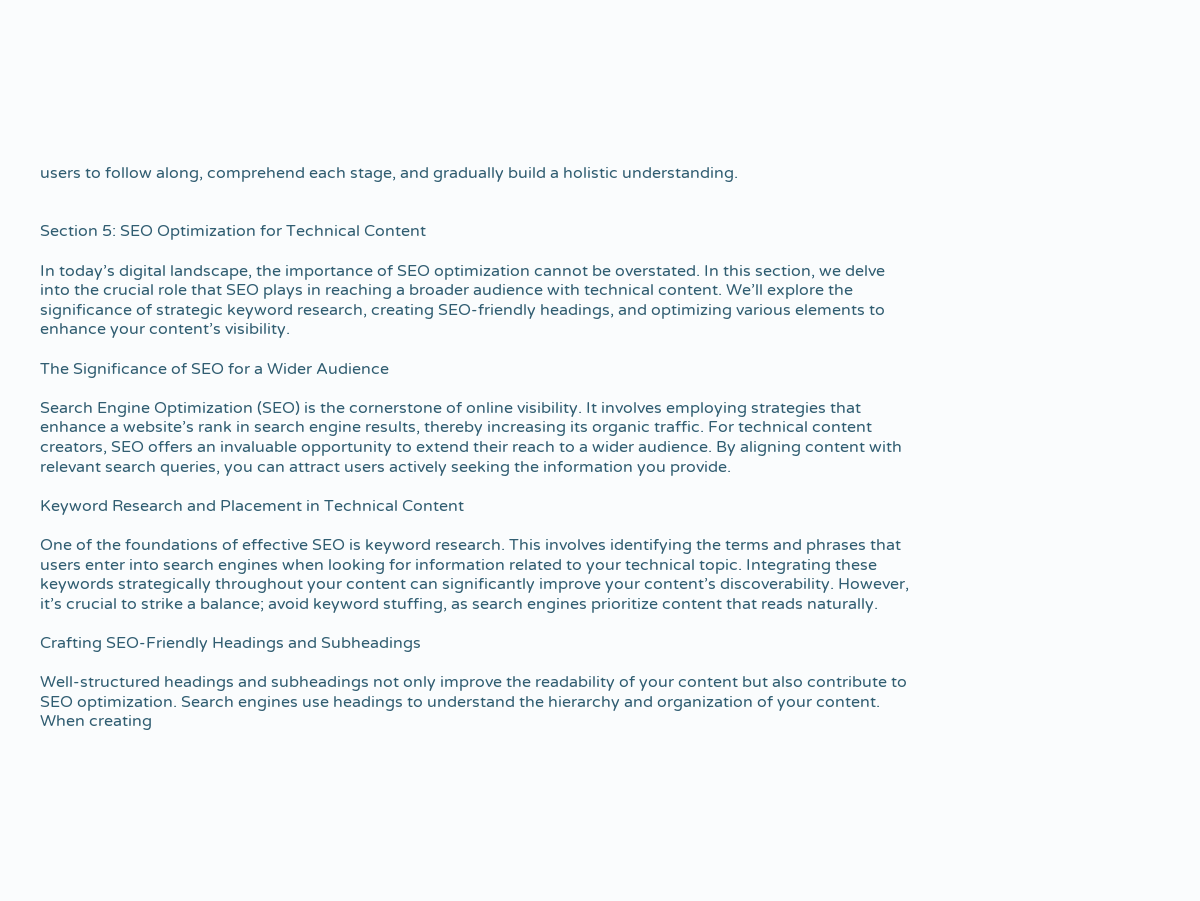users to follow along, comprehend each stage, and gradually build a holistic understanding.


Section 5: SEO Optimization for Technical Content

In today’s digital landscape, the importance of SEO optimization cannot be overstated. In this section, we delve into the crucial role that SEO plays in reaching a broader audience with technical content. We’ll explore the significance of strategic keyword research, creating SEO-friendly headings, and optimizing various elements to enhance your content’s visibility.

The Significance of SEO for a Wider Audience

Search Engine Optimization (SEO) is the cornerstone of online visibility. It involves employing strategies that enhance a website’s rank in search engine results, thereby increasing its organic traffic. For technical content creators, SEO offers an invaluable opportunity to extend their reach to a wider audience. By aligning content with relevant search queries, you can attract users actively seeking the information you provide.

Keyword Research and Placement in Technical Content

One of the foundations of effective SEO is keyword research. This involves identifying the terms and phrases that users enter into search engines when looking for information related to your technical topic. Integrating these keywords strategically throughout your content can significantly improve your content’s discoverability. However, it’s crucial to strike a balance; avoid keyword stuffing, as search engines prioritize content that reads naturally.

Crafting SEO-Friendly Headings and Subheadings

Well-structured headings and subheadings not only improve the readability of your content but also contribute to SEO optimization. Search engines use headings to understand the hierarchy and organization of your content. When creating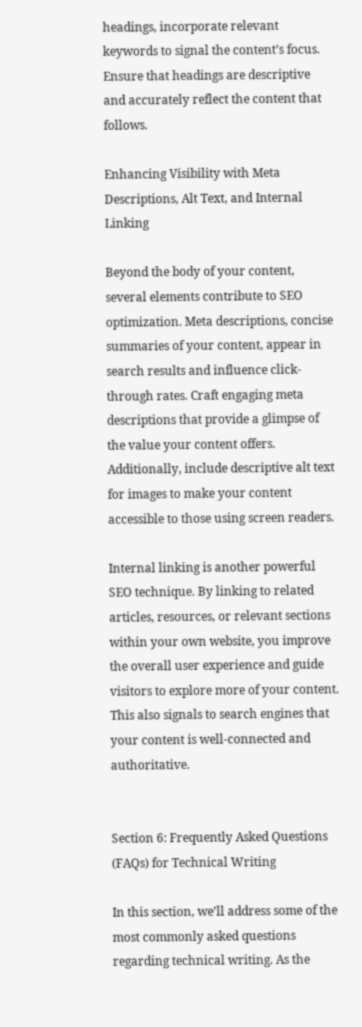headings, incorporate relevant keywords to signal the content’s focus. Ensure that headings are descriptive and accurately reflect the content that follows.

Enhancing Visibility with Meta Descriptions, Alt Text, and Internal Linking

Beyond the body of your content, several elements contribute to SEO optimization. Meta descriptions, concise summaries of your content, appear in search results and influence click-through rates. Craft engaging meta descriptions that provide a glimpse of the value your content offers. Additionally, include descriptive alt text for images to make your content accessible to those using screen readers.

Internal linking is another powerful SEO technique. By linking to related articles, resources, or relevant sections within your own website, you improve the overall user experience and guide visitors to explore more of your content. This also signals to search engines that your content is well-connected and authoritative.


Section 6: Frequently Asked Questions (FAQs) for Technical Writing

In this section, we’ll address some of the most commonly asked questions regarding technical writing. As the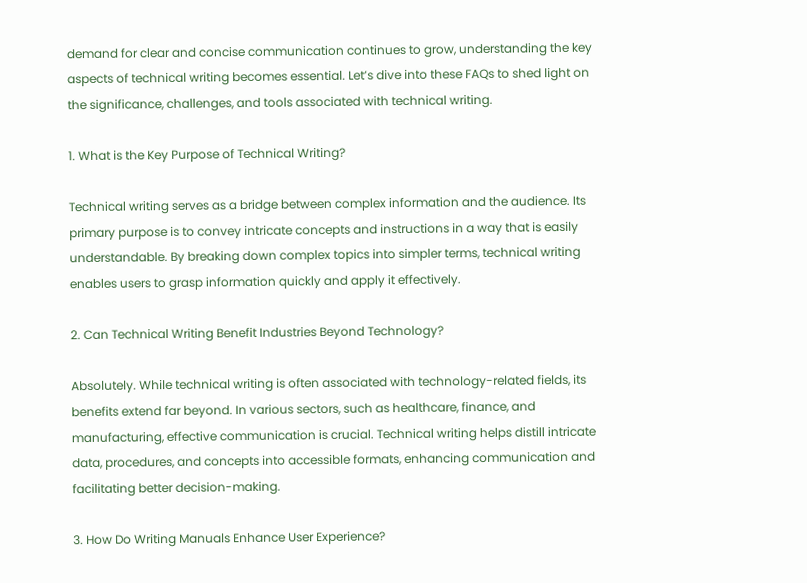demand for clear and concise communication continues to grow, understanding the key aspects of technical writing becomes essential. Let’s dive into these FAQs to shed light on the significance, challenges, and tools associated with technical writing.

1. What is the Key Purpose of Technical Writing?

Technical writing serves as a bridge between complex information and the audience. Its primary purpose is to convey intricate concepts and instructions in a way that is easily understandable. By breaking down complex topics into simpler terms, technical writing enables users to grasp information quickly and apply it effectively.

2. Can Technical Writing Benefit Industries Beyond Technology?

Absolutely. While technical writing is often associated with technology-related fields, its benefits extend far beyond. In various sectors, such as healthcare, finance, and manufacturing, effective communication is crucial. Technical writing helps distill intricate data, procedures, and concepts into accessible formats, enhancing communication and facilitating better decision-making.

3. How Do Writing Manuals Enhance User Experience?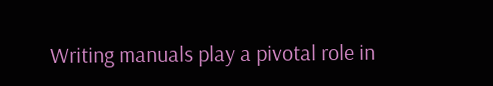Writing manuals play a pivotal role in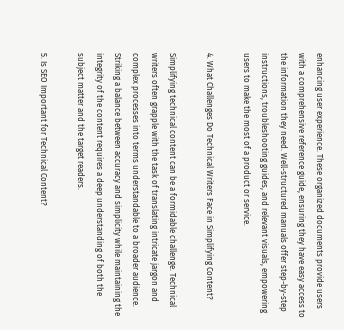enhancing user experience. These organized documents provide users with a comprehensive reference guide, ensuring they have easy access to the information they need. Well-structured manuals offer step-by-step instructions, troubleshooting guides, and relevant visuals, empowering users to make the most of a product or service.

4. What Challenges Do Technical Writers Face in Simplifying Content?

Simplifying technical content can be a formidable challenge. Technical writers often grapple with the task of translating intricate jargon and complex processes into terms understandable to a broader audience. Striking a balance between accuracy and simplicity while maintaining the integrity of the content requires a deep understanding of both the subject matter and the target readers.

5. Is SEO Important for Technical Content?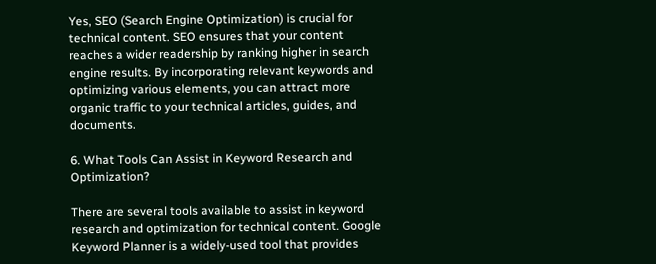Yes, SEO (Search Engine Optimization) is crucial for technical content. SEO ensures that your content reaches a wider readership by ranking higher in search engine results. By incorporating relevant keywords and optimizing various elements, you can attract more organic traffic to your technical articles, guides, and documents.

6. What Tools Can Assist in Keyword Research and Optimization?

There are several tools available to assist in keyword research and optimization for technical content. Google Keyword Planner is a widely-used tool that provides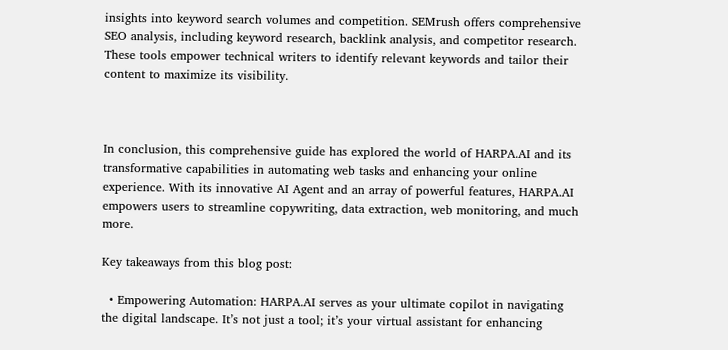insights into keyword search volumes and competition. SEMrush offers comprehensive SEO analysis, including keyword research, backlink analysis, and competitor research. These tools empower technical writers to identify relevant keywords and tailor their content to maximize its visibility.



In conclusion, this comprehensive guide has explored the world of HARPA.AI and its transformative capabilities in automating web tasks and enhancing your online experience. With its innovative AI Agent and an array of powerful features, HARPA.AI empowers users to streamline copywriting, data extraction, web monitoring, and much more.

Key takeaways from this blog post:

  • Empowering Automation: HARPA.AI serves as your ultimate copilot in navigating the digital landscape. It’s not just a tool; it’s your virtual assistant for enhancing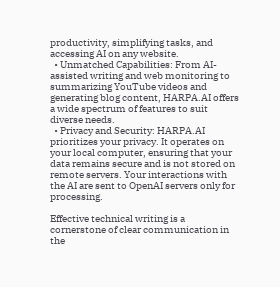productivity, simplifying tasks, and accessing AI on any website.
  • Unmatched Capabilities: From AI-assisted writing and web monitoring to summarizing YouTube videos and generating blog content, HARPA.AI offers a wide spectrum of features to suit diverse needs.
  • Privacy and Security: HARPA.AI prioritizes your privacy. It operates on your local computer, ensuring that your data remains secure and is not stored on remote servers. Your interactions with the AI are sent to OpenAI servers only for processing.

Effective technical writing is a cornerstone of clear communication in the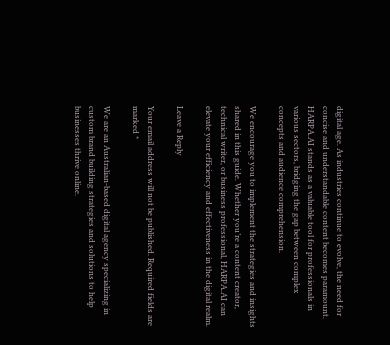digital age. As industries continue to evolve, the need for concise and understandable content becomes paramount. HARPA.AI stands as a valuable tool for professionals in various sectors, bridging the gap between complex concepts and audience comprehension.

We encourage you to implement the strategies and insights shared in this guide. Whether you’re a content creator, technical writer, or business professional, HARPA.AI can elevate your efficiency and effectiveness in the digital realm.

Leave a Reply

Your email address will not be published. Required fields are marked *

We are an Australian-based digital agency specializing in custom brand building strategies and solutions to help businesses thrive online.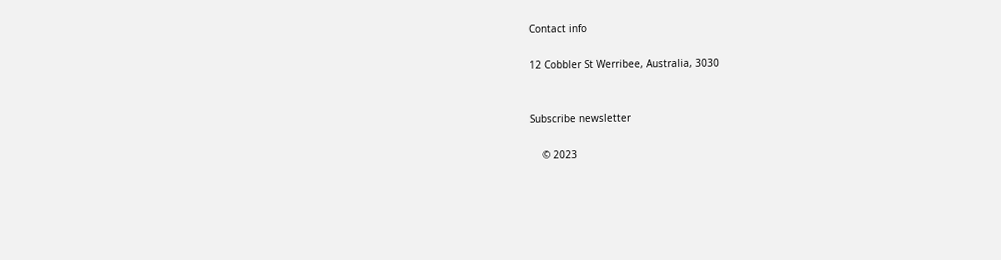Contact info

12 Cobbler St Werribee, Australia, 3030


Subscribe newsletter

    © 2023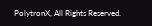PolytronX, All Rights Reserved.